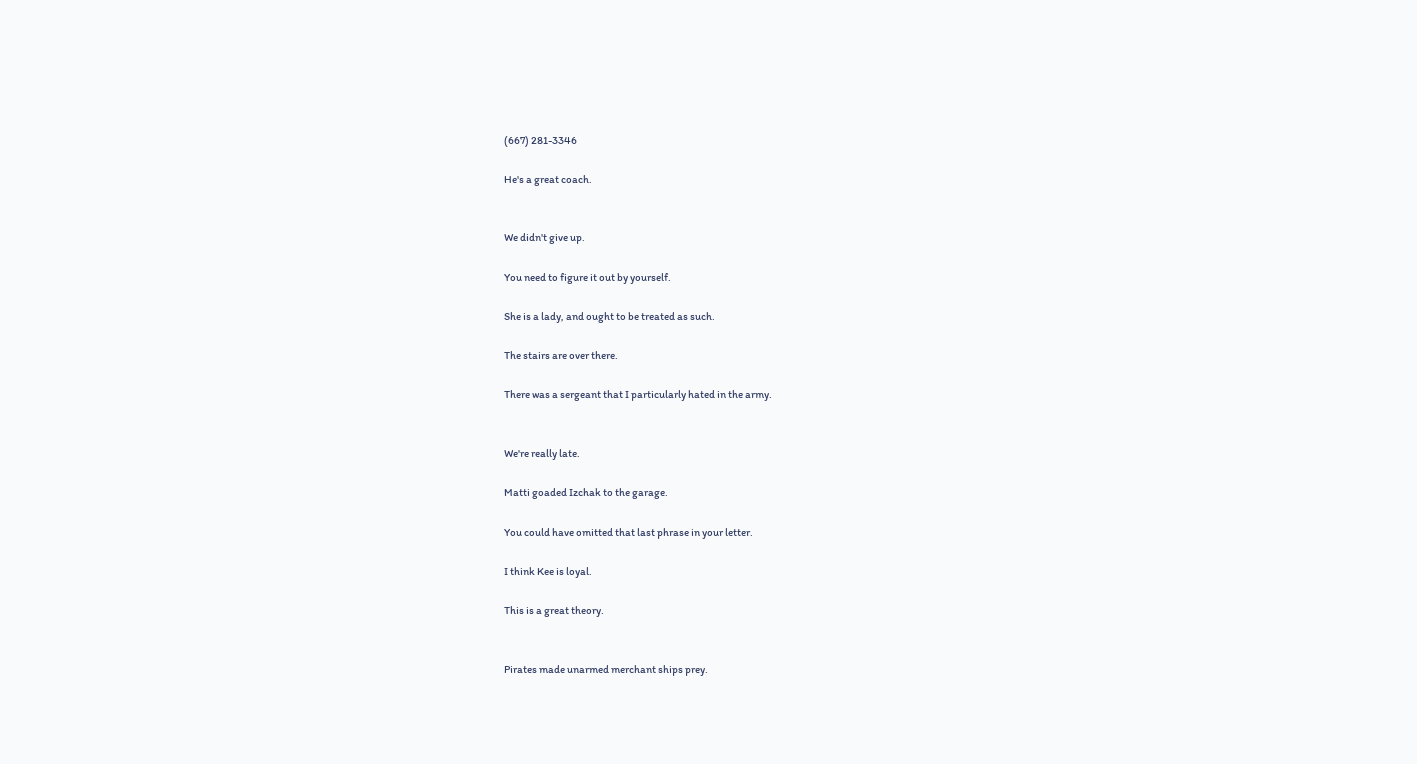(667) 281-3346

He's a great coach.


We didn't give up.

You need to figure it out by yourself.

She is a lady, and ought to be treated as such.

The stairs are over there.

There was a sergeant that I particularly hated in the army.


We're really late.

Matti goaded Izchak to the garage.

You could have omitted that last phrase in your letter.

I think Kee is loyal.

This is a great theory.


Pirates made unarmed merchant ships prey.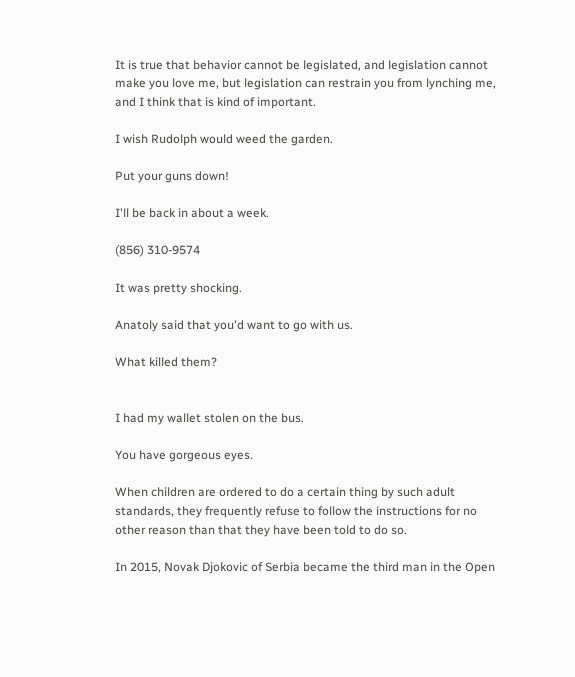It is true that behavior cannot be legislated, and legislation cannot make you love me, but legislation can restrain you from lynching me, and I think that is kind of important.

I wish Rudolph would weed the garden.

Put your guns down!

I'll be back in about a week.

(856) 310-9574

It was pretty shocking.

Anatoly said that you'd want to go with us.

What killed them?


I had my wallet stolen on the bus.

You have gorgeous eyes.

When children are ordered to do a certain thing by such adult standards, they frequently refuse to follow the instructions for no other reason than that they have been told to do so.

In 2015, Novak Djokovic of Serbia became the third man in the Open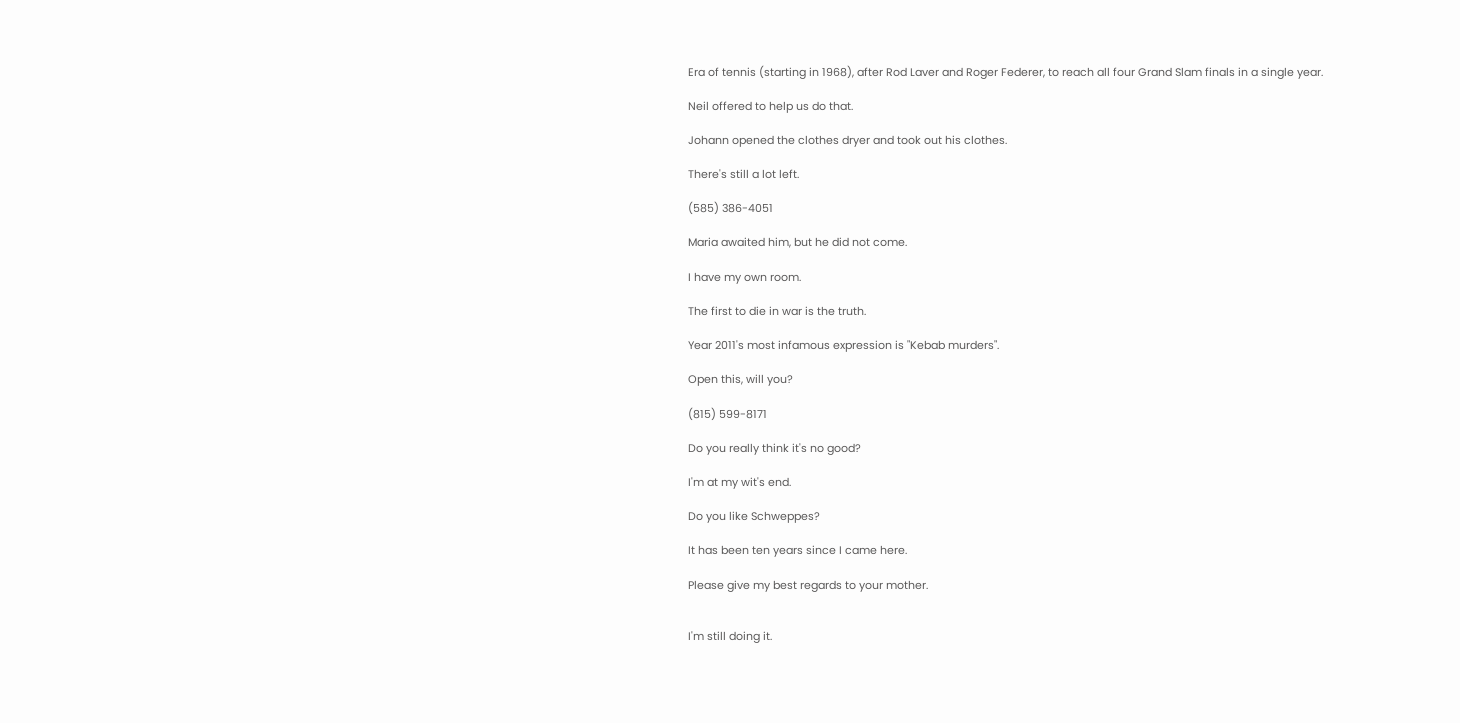Era of tennis (starting in 1968), after Rod Laver and Roger Federer, to reach all four Grand Slam finals in a single year.

Neil offered to help us do that.

Johann opened the clothes dryer and took out his clothes.

There's still a lot left.

(585) 386-4051

Maria awaited him, but he did not come.

I have my own room.

The first to die in war is the truth.

Year 2011's most infamous expression is "Kebab murders".

Open this, will you?

(815) 599-8171

Do you really think it's no good?

I'm at my wit's end.

Do you like Schweppes?

It has been ten years since I came here.

Please give my best regards to your mother.


I'm still doing it.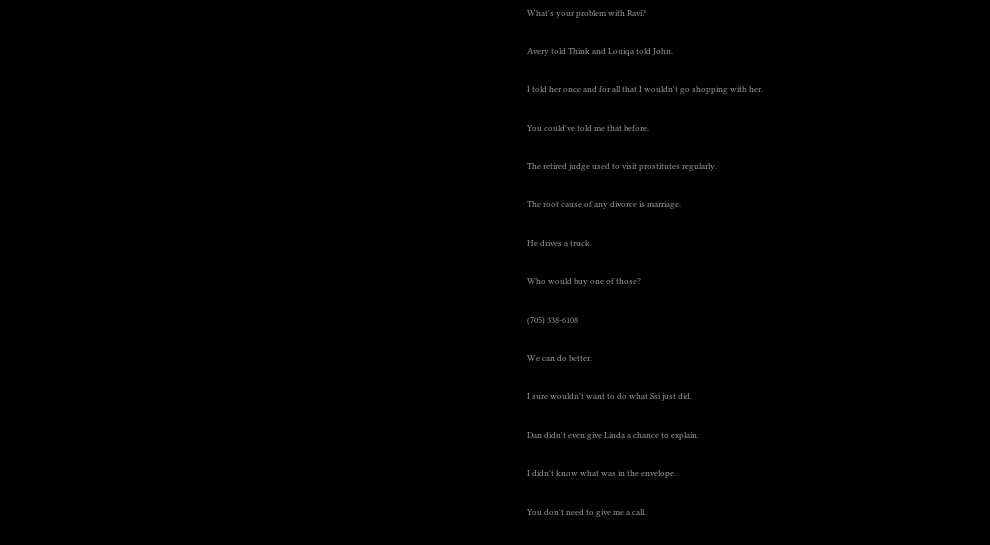What's your problem with Ravi?

Avery told Think and Louiqa told John.

I told her once and for all that I wouldn't go shopping with her.

You could've told me that before.

The retired judge used to visit prostitutes regularly.

The root cause of any divorce is marriage.

He drives a truck.

Who would buy one of those?

(705) 338-6108

We can do better.

I sure wouldn't want to do what Ssi just did.

Dan didn't even give Linda a chance to explain.

I didn't know what was in the envelope.

You don't need to give me a call.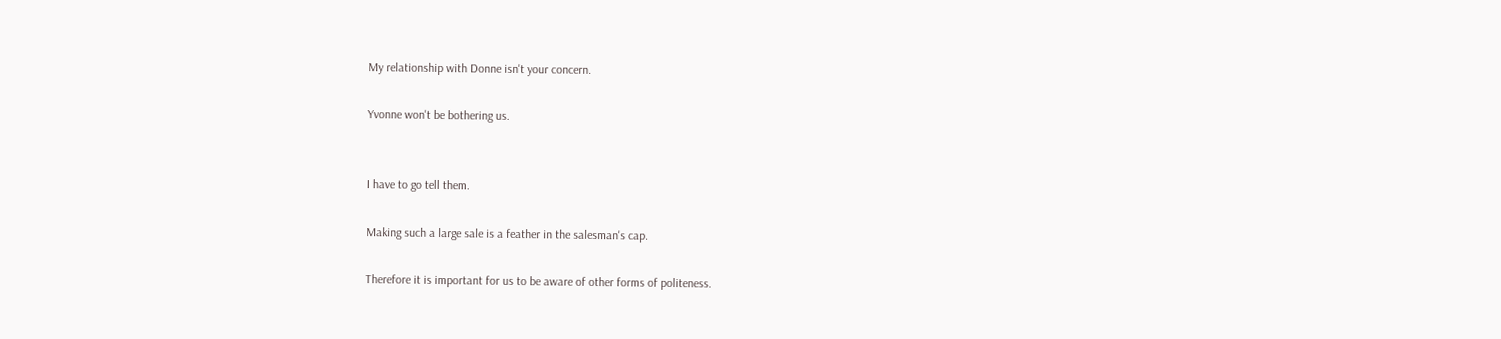My relationship with Donne isn't your concern.

Yvonne won't be bothering us.


I have to go tell them.

Making such a large sale is a feather in the salesman's cap.

Therefore it is important for us to be aware of other forms of politeness.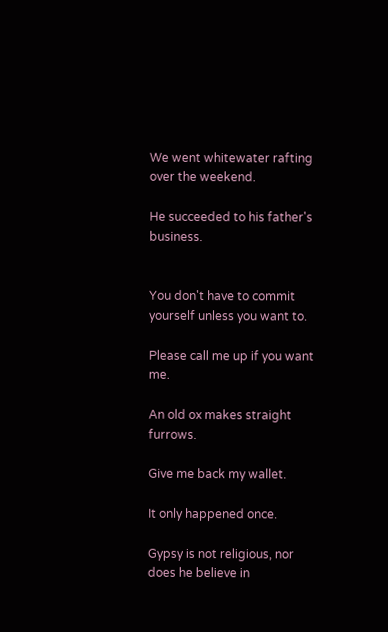We went whitewater rafting over the weekend.

He succeeded to his father's business.


You don't have to commit yourself unless you want to.

Please call me up if you want me.

An old ox makes straight furrows.

Give me back my wallet.

It only happened once.

Gypsy is not religious, nor does he believe in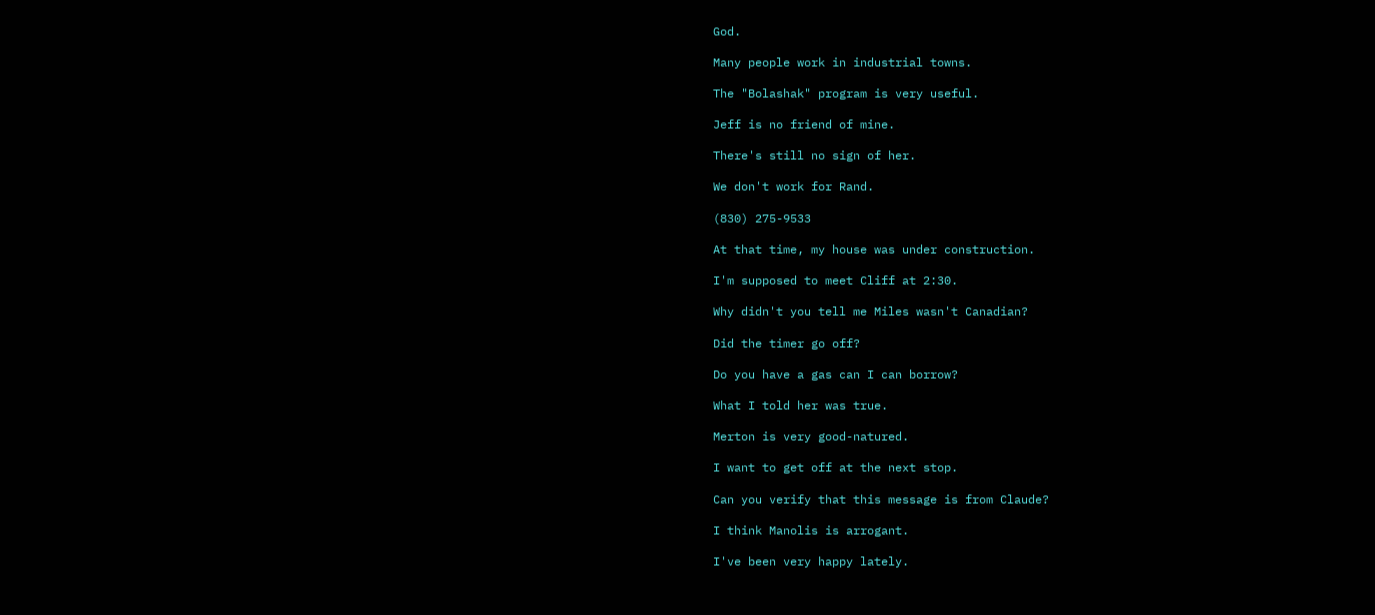God.

Many people work in industrial towns.

The "Bolashak" program is very useful.

Jeff is no friend of mine.

There's still no sign of her.

We don't work for Rand.

(830) 275-9533

At that time, my house was under construction.

I'm supposed to meet Cliff at 2:30.

Why didn't you tell me Miles wasn't Canadian?

Did the timer go off?

Do you have a gas can I can borrow?

What I told her was true.

Merton is very good-natured.

I want to get off at the next stop.

Can you verify that this message is from Claude?

I think Manolis is arrogant.

I've been very happy lately.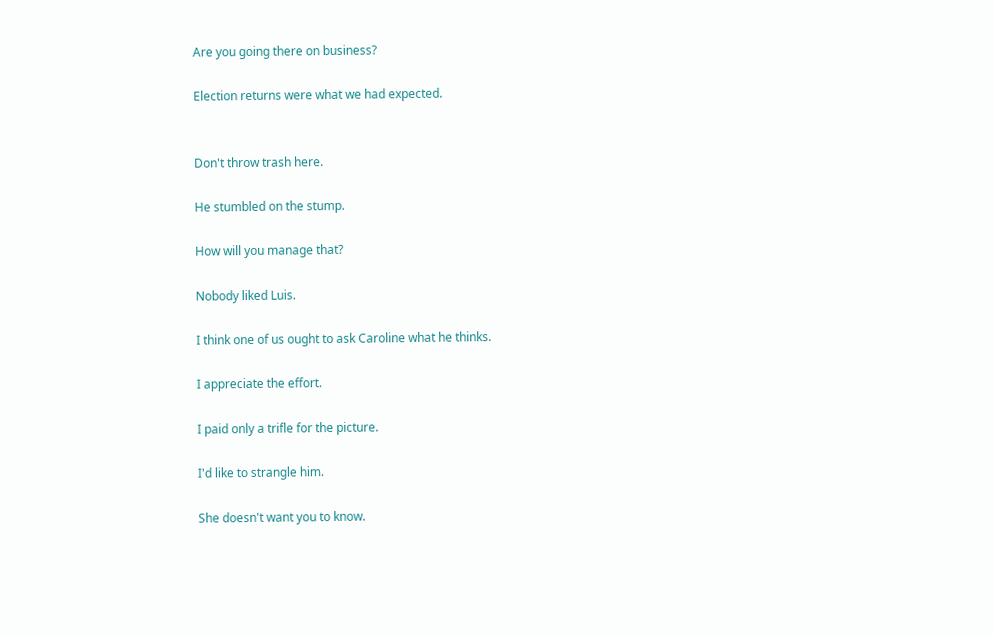Are you going there on business?

Election returns were what we had expected.


Don't throw trash here.

He stumbled on the stump.

How will you manage that?

Nobody liked Luis.

I think one of us ought to ask Caroline what he thinks.

I appreciate the effort.

I paid only a trifle for the picture.

I'd like to strangle him.

She doesn't want you to know.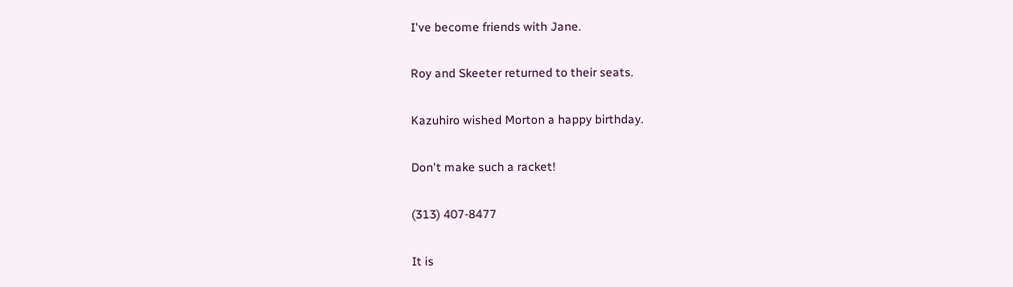I've become friends with Jane.

Roy and Skeeter returned to their seats.

Kazuhiro wished Morton a happy birthday.

Don't make such a racket!

(313) 407-8477

It is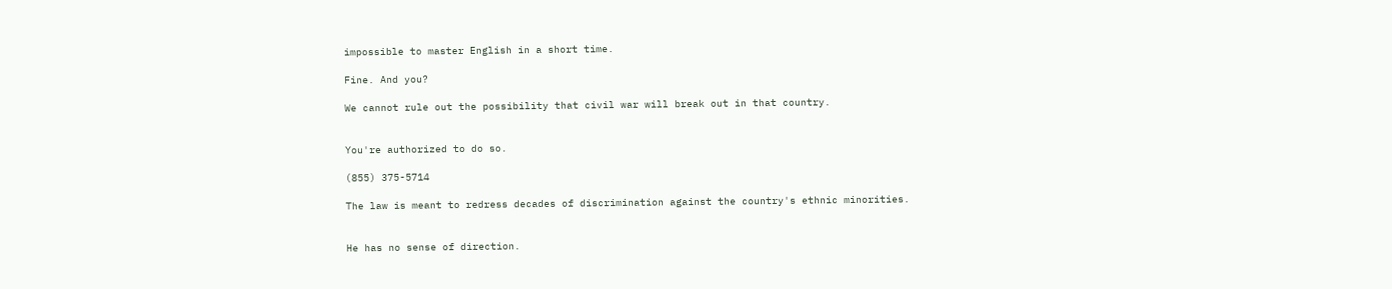impossible to master English in a short time.

Fine. And you?

We cannot rule out the possibility that civil war will break out in that country.


You're authorized to do so.

(855) 375-5714

The law is meant to redress decades of discrimination against the country's ethnic minorities.


He has no sense of direction.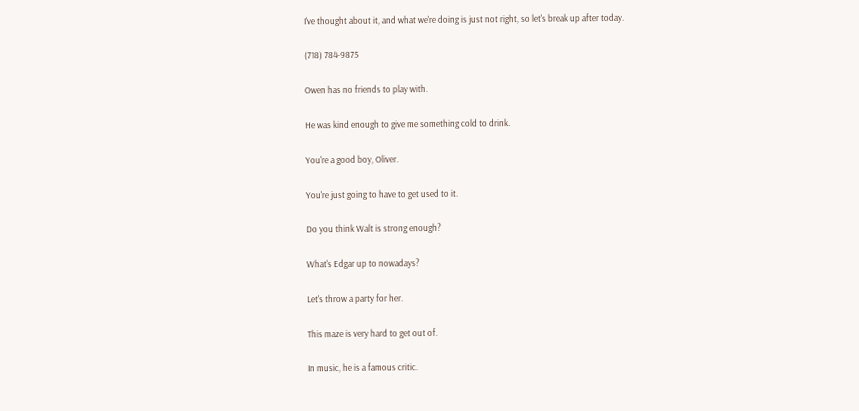I've thought about it, and what we're doing is just not right, so let's break up after today.

(718) 784-9875

Owen has no friends to play with.

He was kind enough to give me something cold to drink.

You're a good boy, Oliver.

You're just going to have to get used to it.

Do you think Walt is strong enough?

What's Edgar up to nowadays?

Let's throw a party for her.

This maze is very hard to get out of.

In music, he is a famous critic.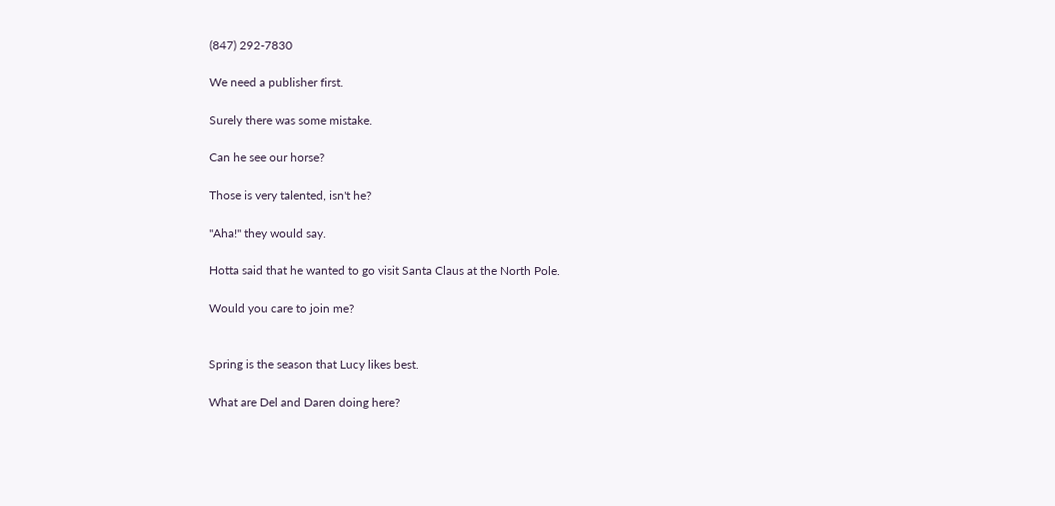(847) 292-7830

We need a publisher first.

Surely there was some mistake.

Can he see our horse?

Those is very talented, isn't he?

"Aha!" they would say.

Hotta said that he wanted to go visit Santa Claus at the North Pole.

Would you care to join me?


Spring is the season that Lucy likes best.

What are Del and Daren doing here?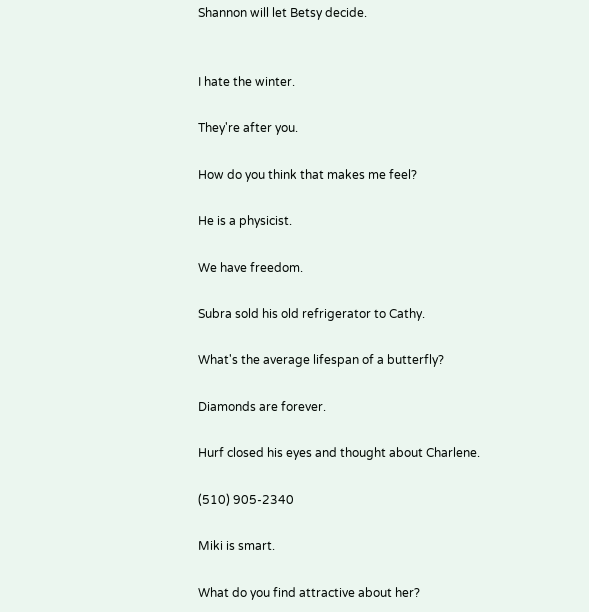Shannon will let Betsy decide.


I hate the winter.

They're after you.

How do you think that makes me feel?

He is a physicist.

We have freedom.

Subra sold his old refrigerator to Cathy.

What's the average lifespan of a butterfly?

Diamonds are forever.

Hurf closed his eyes and thought about Charlene.

(510) 905-2340

Miki is smart.

What do you find attractive about her?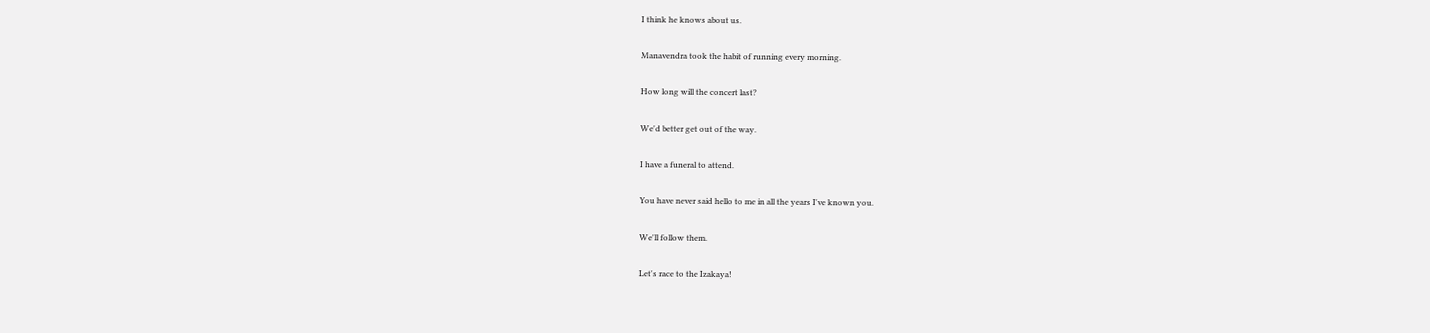I think he knows about us.

Manavendra took the habit of running every morning.

How long will the concert last?

We'd better get out of the way.

I have a funeral to attend.

You have never said hello to me in all the years I've known you.

We'll follow them.

Let's race to the Izakaya!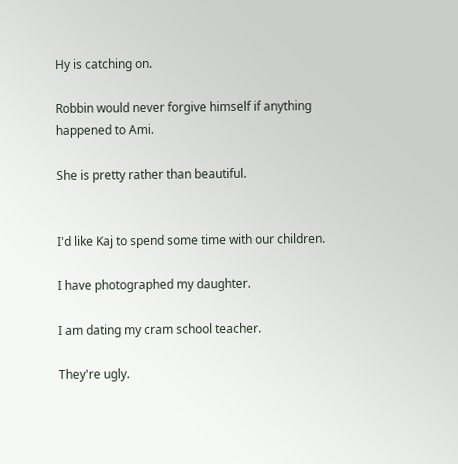Hy is catching on.

Robbin would never forgive himself if anything happened to Ami.

She is pretty rather than beautiful.


I'd like Kaj to spend some time with our children.

I have photographed my daughter.

I am dating my cram school teacher.

They're ugly.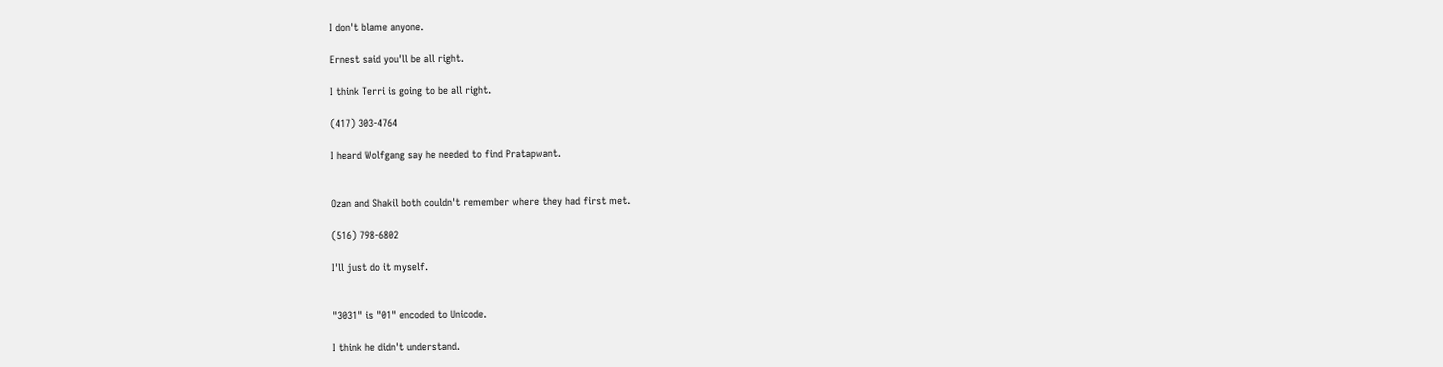I don't blame anyone.

Ernest said you'll be all right.

I think Terri is going to be all right.

(417) 303-4764

I heard Wolfgang say he needed to find Pratapwant.


Ozan and Shakil both couldn't remember where they had first met.

(516) 798-6802

I'll just do it myself.


"3031" is "01" encoded to Unicode.

I think he didn't understand.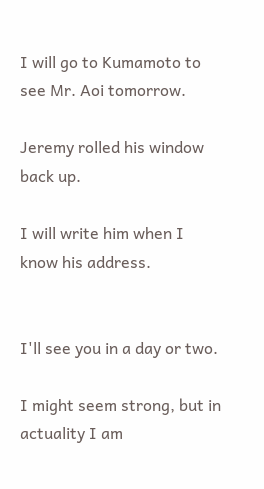I will go to Kumamoto to see Mr. Aoi tomorrow.

Jeremy rolled his window back up.

I will write him when I know his address.


I'll see you in a day or two.

I might seem strong, but in actuality I am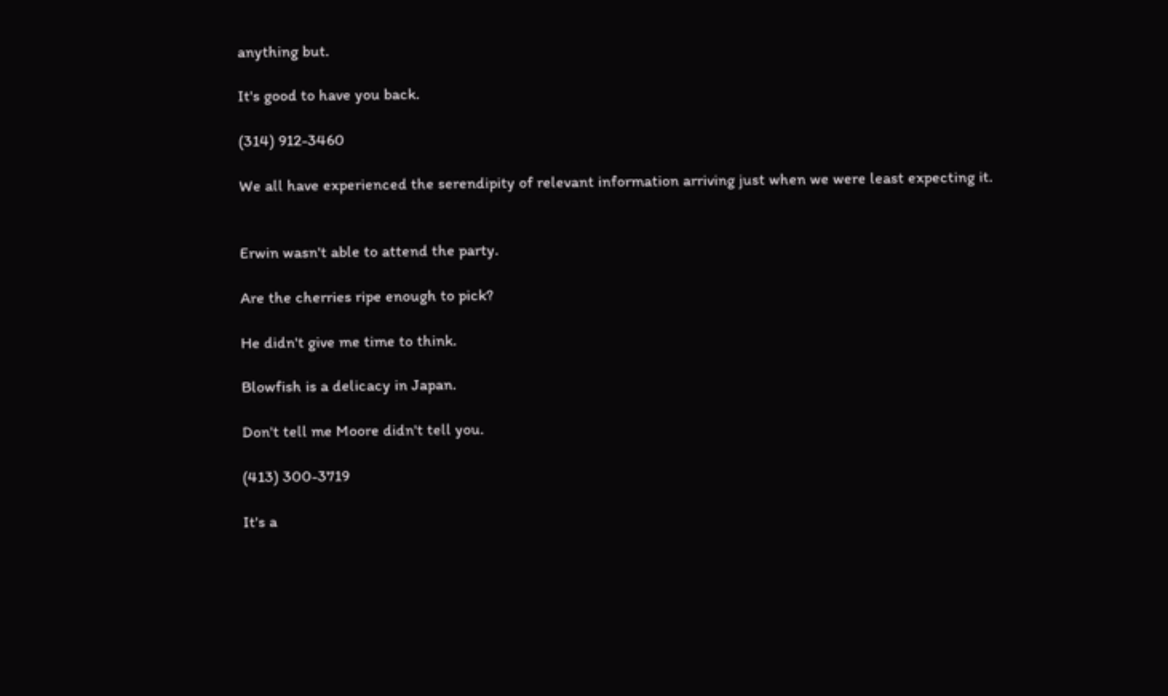anything but.

It's good to have you back.

(314) 912-3460

We all have experienced the serendipity of relevant information arriving just when we were least expecting it.


Erwin wasn't able to attend the party.

Are the cherries ripe enough to pick?

He didn't give me time to think.

Blowfish is a delicacy in Japan.

Don't tell me Moore didn't tell you.

(413) 300-3719

It's a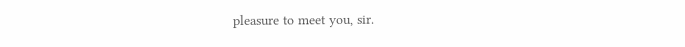pleasure to meet you, sir.